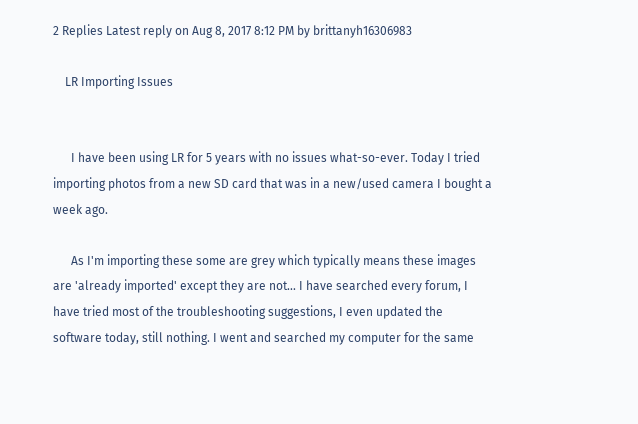2 Replies Latest reply on Aug 8, 2017 8:12 PM by brittanyh16306983

    LR Importing Issues


      I have been using LR for 5 years with no issues what-so-ever. Today I tried importing photos from a new SD card that was in a new/used camera I bought a week ago.

      As I'm importing these some are grey which typically means these images are 'already imported' except they are not... I have searched every forum, I have tried most of the troubleshooting suggestions, I even updated the software today, still nothing. I went and searched my computer for the same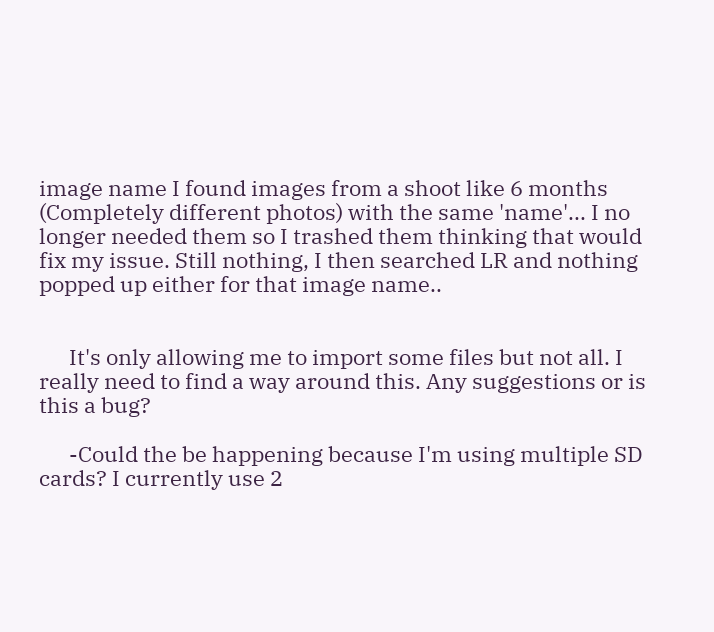image name I found images from a shoot like 6 months (Completely different photos) with the same 'name'... I no longer needed them so I trashed them thinking that would fix my issue. Still nothing, I then searched LR and nothing popped up either for that image name..


      It's only allowing me to import some files but not all. I really need to find a way around this. Any suggestions or is this a bug?

      -Could the be happening because I'm using multiple SD cards? I currently use 2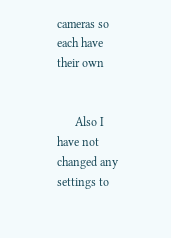cameras so each have their own


      Also I have not changed any settings to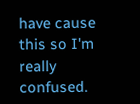have cause this so I'm really confused.